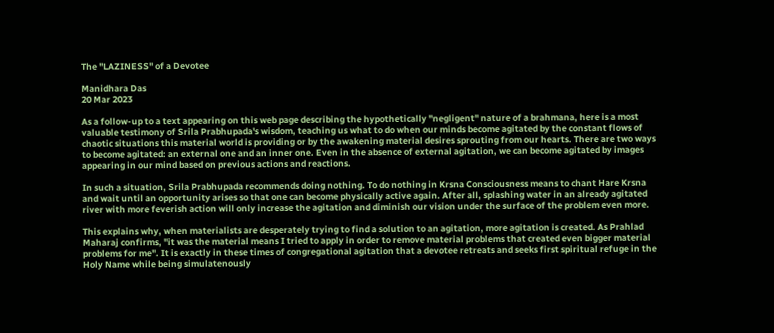The "LAZINESS" of a Devotee

Manidhara Das
20 Mar 2023

As a follow-up to a text appearing on this web page describing the hypothetically "negligent" nature of a brahmana, here is a most valuable testimony of Srila Prabhupada's wisdom, teaching us what to do when our minds become agitated by the constant flows of chaotic situations this material world is providing or by the awakening material desires sprouting from our hearts. There are two ways to become agitated: an external one and an inner one. Even in the absence of external agitation, we can become agitated by images appearing in our mind based on previous actions and reactions.

In such a situation, Srila Prabhupada recommends doing nothing. To do nothing in Krsna Consciousness means to chant Hare Krsna and wait until an opportunity arises so that one can become physically active again. After all, splashing water in an already agitated river with more feverish action will only increase the agitation and diminish our vision under the surface of the problem even more.

This explains why, when materialists are desperately trying to find a solution to an agitation, more agitation is created. As Prahlad Maharaj confirms, "it was the material means I tried to apply in order to remove material problems that created even bigger material problems for me". It is exactly in these times of congregational agitation that a devotee retreats and seeks first spiritual refuge in the Holy Name while being simulatenously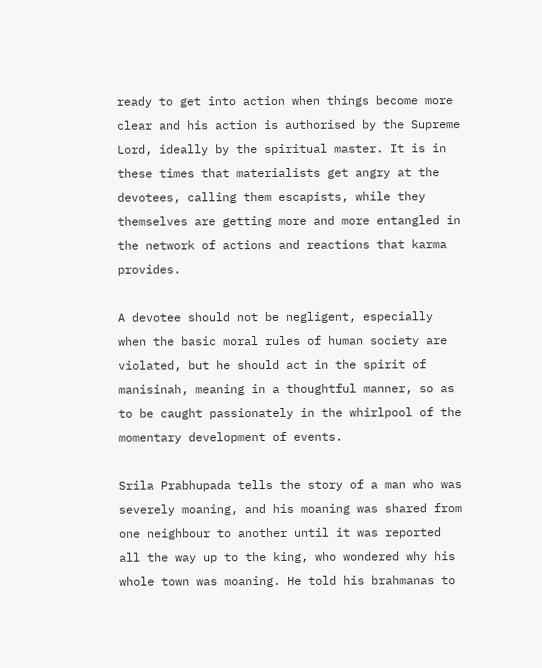ready to get into action when things become more clear and his action is authorised by the Supreme Lord, ideally by the spiritual master. It is in these times that materialists get angry at the devotees, calling them escapists, while they themselves are getting more and more entangled in the network of actions and reactions that karma provides.

A devotee should not be negligent, especially when the basic moral rules of human society are violated, but he should act in the spirit of manisinah, meaning in a thoughtful manner, so as to be caught passionately in the whirlpool of the momentary development of events.

Srila Prabhupada tells the story of a man who was severely moaning, and his moaning was shared from one neighbour to another until it was reported all the way up to the king, who wondered why his whole town was moaning. He told his brahmanas to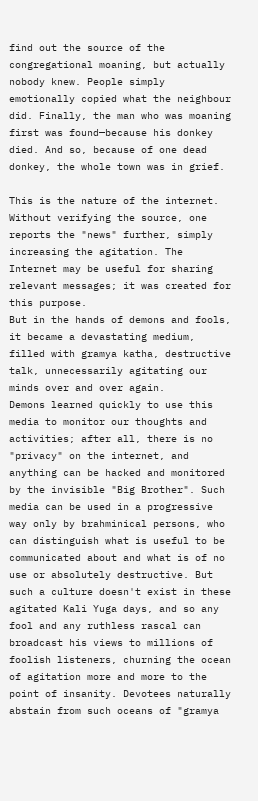find out the source of the congregational moaning, but actually nobody knew. People simply emotionally copied what the neighbour did. Finally, the man who was moaning first was found—because his donkey died. And so, because of one dead donkey, the whole town was in grief.

This is the nature of the internet. Without verifying the source, one reports the "news" further, simply increasing the agitation. The Internet may be useful for sharing relevant messages; it was created for this purpose.
But in the hands of demons and fools, it became a devastating medium, filled with gramya katha, destructive talk, unnecessarily agitating our minds over and over again.
Demons learned quickly to use this media to monitor our thoughts and activities; after all, there is no "privacy" on the internet, and anything can be hacked and monitored by the invisible "Big Brother". Such media can be used in a progressive way only by brahminical persons, who can distinguish what is useful to be communicated about and what is of no use or absolutely destructive. But such a culture doesn't exist in these agitated Kali Yuga days, and so any fool and any ruthless rascal can broadcast his views to millions of foolish listeners, churning the ocean of agitation more and more to the point of insanity. Devotees naturally abstain from such oceans of "gramya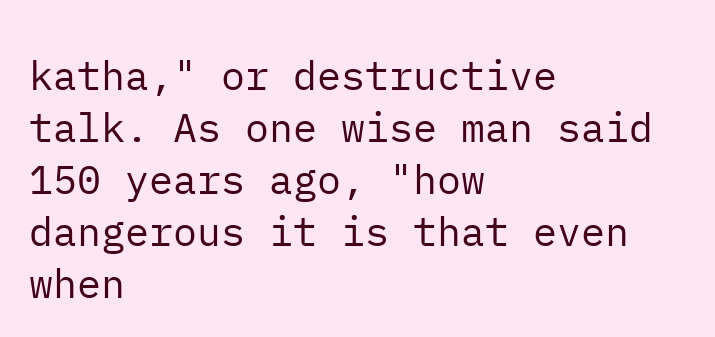katha," or destructive talk. As one wise man said 150 years ago, "how dangerous it is that even when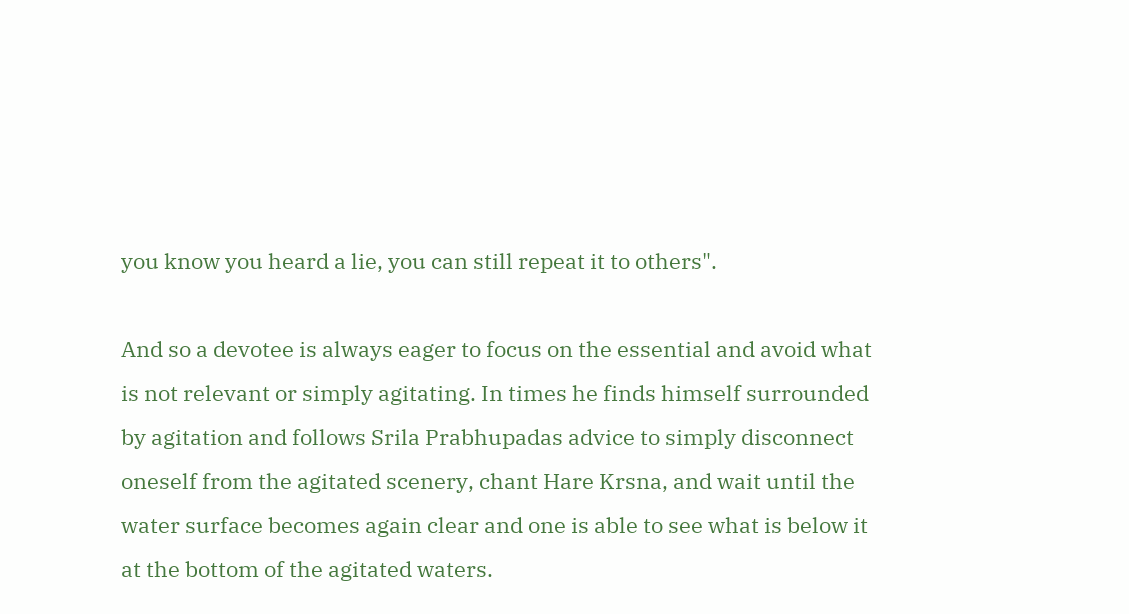you know you heard a lie, you can still repeat it to others".

And so a devotee is always eager to focus on the essential and avoid what is not relevant or simply agitating. In times he finds himself surrounded by agitation and follows Srila Prabhupadas advice to simply disconnect oneself from the agitated scenery, chant Hare Krsna, and wait until the water surface becomes again clear and one is able to see what is below it at the bottom of the agitated waters.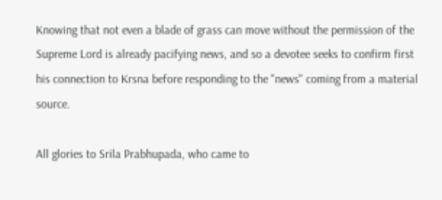Knowing that not even a blade of grass can move without the permission of the Supreme Lord is already pacifying news, and so a devotee seeks to confirm first his connection to Krsna before responding to the "news" coming from a material source.

All glories to Srila Prabhupada, who came to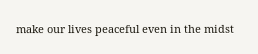make our lives peaceful even in the midst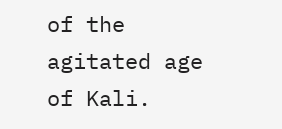of the agitated age of Kali.